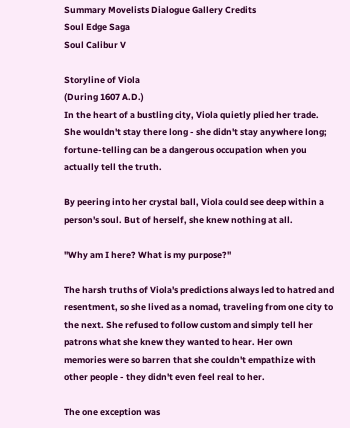Summary Movelists Dialogue Gallery Credits
Soul Edge Saga
Soul Calibur V

Storyline of Viola
(During 1607 A.D.)
In the heart of a bustling city, Viola quietly plied her trade. She wouldn't stay there long - she didn't stay anywhere long; fortune-telling can be a dangerous occupation when you actually tell the truth.

By peering into her crystal ball, Viola could see deep within a person's soul. But of herself, she knew nothing at all.

"Why am I here? What is my purpose?"

The harsh truths of Viola's predictions always led to hatred and resentment, so she lived as a nomad, traveling from one city to the next. She refused to follow custom and simply tell her patrons what she knew they wanted to hear. Her own memories were so barren that she couldn't empathize with other people - they didn't even feel real to her.

The one exception was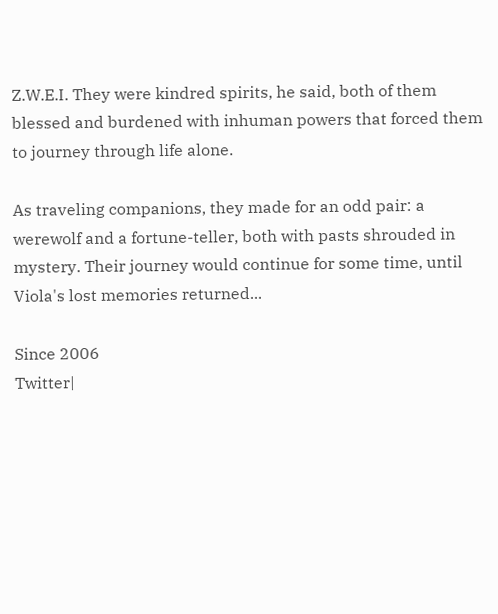Z.W.E.I. They were kindred spirits, he said, both of them blessed and burdened with inhuman powers that forced them to journey through life alone.

As traveling companions, they made for an odd pair: a werewolf and a fortune-teller, both with pasts shrouded in mystery. Their journey would continue for some time, until Viola's lost memories returned...

Since 2006
Twitter|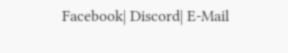Facebook| Discord| E-Mail